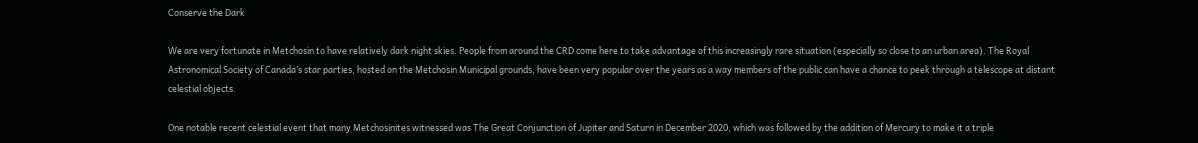Conserve the Dark

We are very fortunate in Metchosin to have relatively dark night skies. People from around the CRD come here to take advantage of this increasingly rare situation (especially so close to an urban area). The Royal Astronomical Society of Canada’s star parties, hosted on the Metchosin Municipal grounds, have been very popular over the years as a way members of the public can have a chance to peek through a telescope at distant celestial objects.

One notable recent celestial event that many Metchosinites witnessed was The Great Conjunction of Jupiter and Saturn in December 2020, which was followed by the addition of Mercury to make it a triple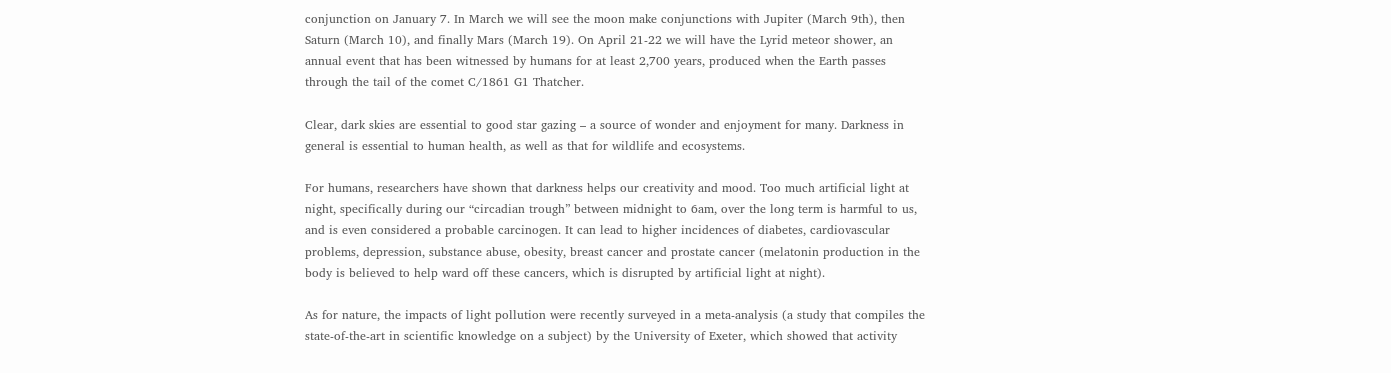conjunction on January 7. In March we will see the moon make conjunctions with Jupiter (March 9th), then Saturn (March 10), and finally Mars (March 19). On April 21-22 we will have the Lyrid meteor shower, an annual event that has been witnessed by humans for at least 2,700 years, produced when the Earth passes through the tail of the comet C/1861 G1 Thatcher.

Clear, dark skies are essential to good star gazing – a source of wonder and enjoyment for many. Darkness in general is essential to human health, as well as that for wildlife and ecosystems.

For humans, researchers have shown that darkness helps our creativity and mood. Too much artificial light at night, specifically during our “circadian trough” between midnight to 6am, over the long term is harmful to us, and is even considered a probable carcinogen. It can lead to higher incidences of diabetes, cardiovascular problems, depression, substance abuse, obesity, breast cancer and prostate cancer (melatonin production in the body is believed to help ward off these cancers, which is disrupted by artificial light at night).

As for nature, the impacts of light pollution were recently surveyed in a meta-analysis (a study that compiles the state-of-the-art in scientific knowledge on a subject) by the University of Exeter, which showed that activity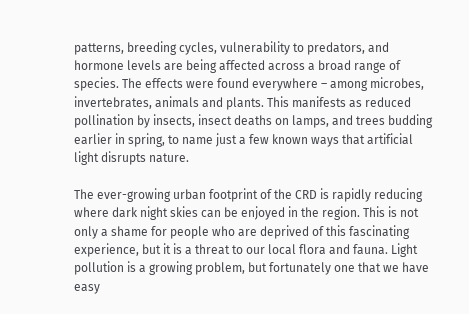patterns, breeding cycles, vulnerability to predators, and hormone levels are being affected across a broad range of species. The effects were found everywhere – among microbes, invertebrates, animals and plants. This manifests as reduced pollination by insects, insect deaths on lamps, and trees budding earlier in spring, to name just a few known ways that artificial light disrupts nature.

The ever-growing urban footprint of the CRD is rapidly reducing where dark night skies can be enjoyed in the region. This is not only a shame for people who are deprived of this fascinating experience, but it is a threat to our local flora and fauna. Light pollution is a growing problem, but fortunately one that we have easy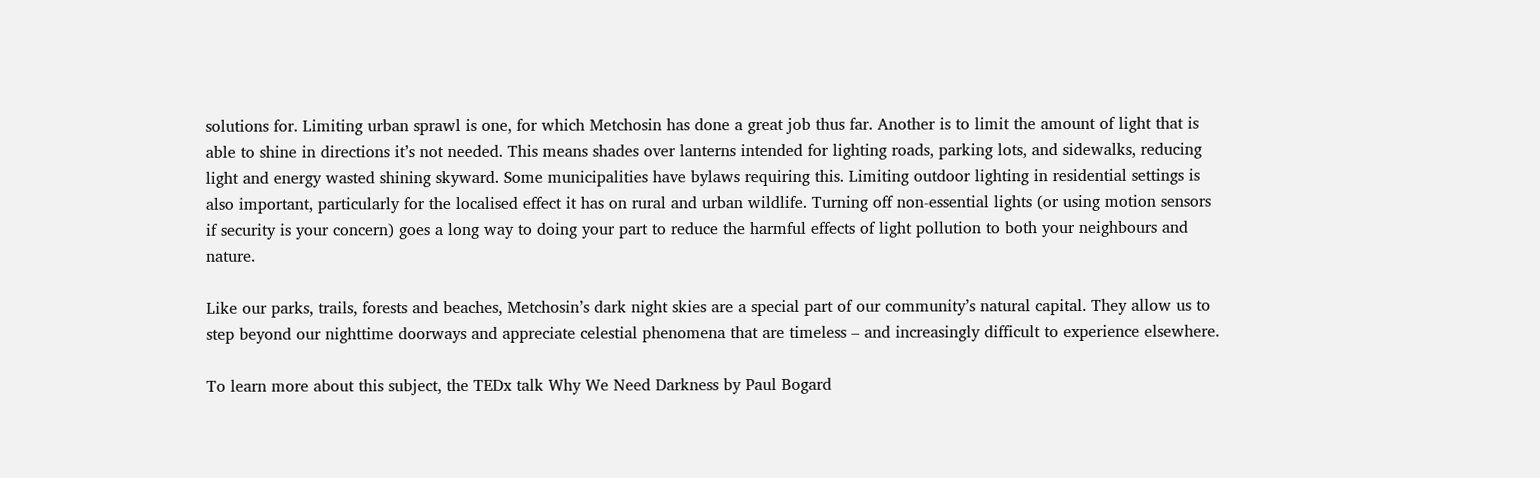solutions for. Limiting urban sprawl is one, for which Metchosin has done a great job thus far. Another is to limit the amount of light that is able to shine in directions it’s not needed. This means shades over lanterns intended for lighting roads, parking lots, and sidewalks, reducing light and energy wasted shining skyward. Some municipalities have bylaws requiring this. Limiting outdoor lighting in residential settings is also important, particularly for the localised effect it has on rural and urban wildlife. Turning off non-essential lights (or using motion sensors if security is your concern) goes a long way to doing your part to reduce the harmful effects of light pollution to both your neighbours and nature.

Like our parks, trails, forests and beaches, Metchosin’s dark night skies are a special part of our community’s natural capital. They allow us to step beyond our nighttime doorways and appreciate celestial phenomena that are timeless – and increasingly difficult to experience elsewhere.

To learn more about this subject, the TEDx talk Why We Need Darkness by Paul Bogard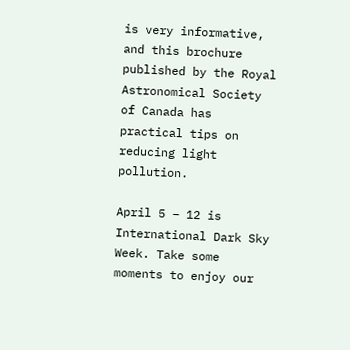is very informative, and this brochure published by the Royal Astronomical Society of Canada has practical tips on reducing light pollution.

April 5 – 12 is International Dark Sky Week. Take some moments to enjoy our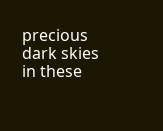precious dark skies in these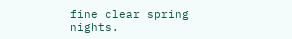fine clear spring nights.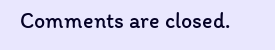Comments are closed.